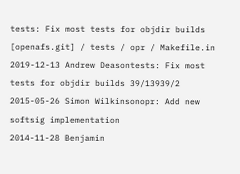tests: Fix most tests for objdir builds
[openafs.git] / tests / opr / Makefile.in
2019-12-13 Andrew Deasontests: Fix most tests for objdir builds 39/13939/2
2015-05-26 Simon Wilkinsonopr: Add new softsig implementation
2014-11-28 Benjamin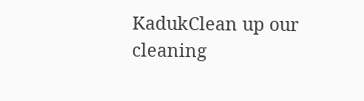KadukClean up our cleaning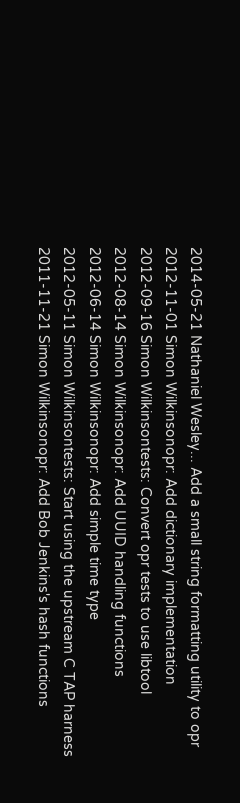2014-05-21 Nathaniel Wesley... Add a small string formatting utility to opr
2012-11-01 Simon Wilkinsonopr: Add dictionary implementation
2012-09-16 Simon Wilkinsontests: Convert opr tests to use libtool
2012-08-14 Simon Wilkinsonopr: Add UUID handling functions
2012-06-14 Simon Wilkinsonopr: Add simple time type
2012-05-11 Simon Wilkinsontests: Start using the upstream C TAP harness
2011-11-21 Simon Wilkinsonopr: Add Bob Jenkins's hash functions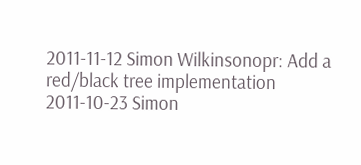2011-11-12 Simon Wilkinsonopr: Add a red/black tree implementation
2011-10-23 Simon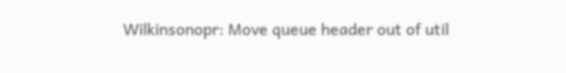Wilkinsonopr: Move queue header out of util